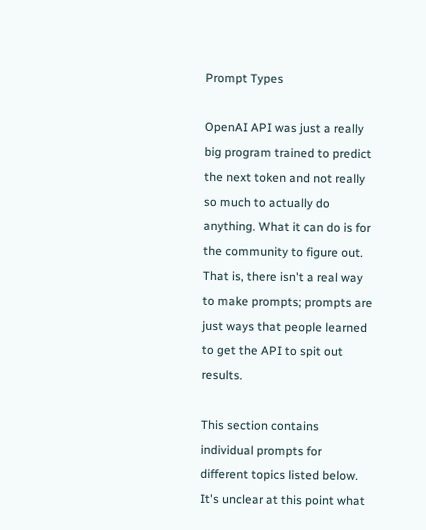Prompt Types

OpenAI API was just a really big program trained to predict the next token and not really so much to actually do anything. What it can do is for the community to figure out. That is, there isn't a real way to make prompts; prompts are just ways that people learned to get the API to spit out results.

This section contains individual prompts for different topics listed below. It's unclear at this point what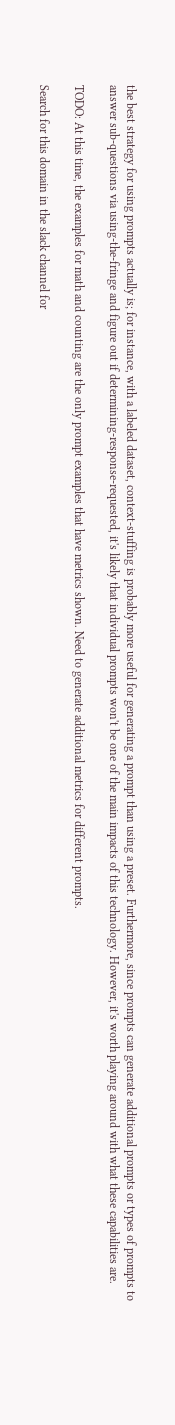the best strategy for using prompts actually is; for instance, with a labeled dataset, context-stuffing is probably more useful for generating a prompt than using a preset. Furthermore, since prompts can generate additional prompts or types of prompts to answer sub-questions via using-the-fringe and figure out if determining-response-requested, it's likely that individual prompts won't be one of the main impacts of this technology. However, it's worth playing around with what these capabilities are.

TODO: At this time, the examples for math and counting are the only prompt examples that have metrics shown. Need to generate additional metrics for different prompts.

Search for this domain in the slack channel for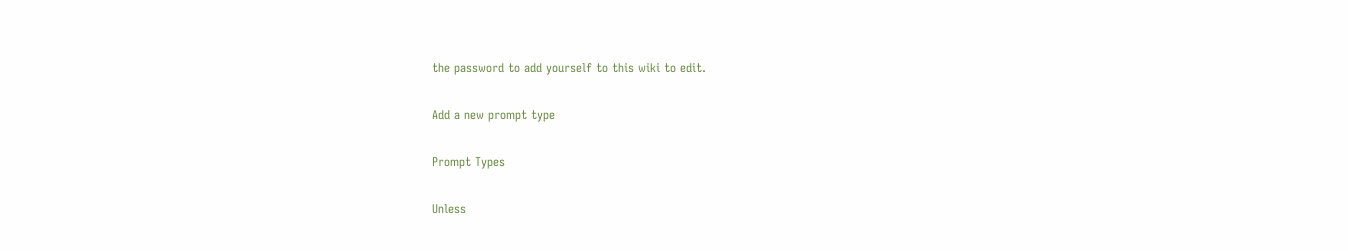the password to add yourself to this wiki to edit.

Add a new prompt type

Prompt Types

Unless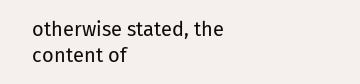otherwise stated, the content of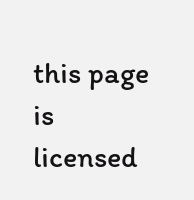this page is licensed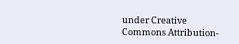under Creative Commons Attribution-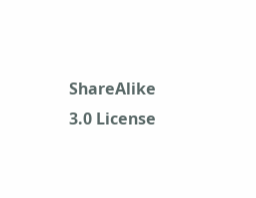ShareAlike 3.0 License